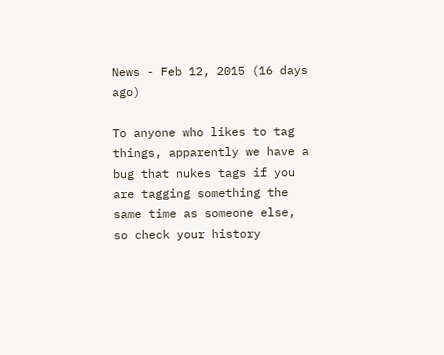News - Feb 12, 2015 (16 days ago)

To anyone who likes to tag things, apparently we have a bug that nukes tags if you are tagging something the same time as someone else, so check your history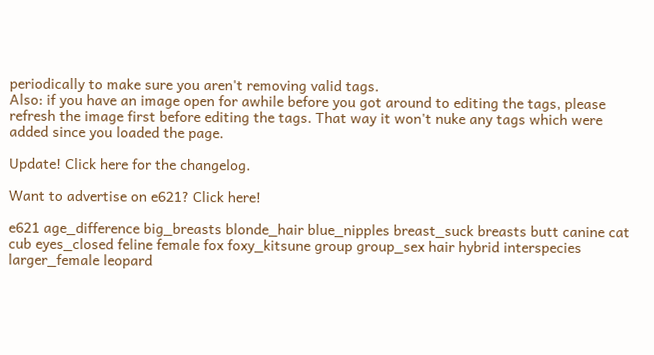periodically to make sure you aren't removing valid tags.
Also: if you have an image open for awhile before you got around to editing the tags, please refresh the image first before editing the tags. That way it won't nuke any tags which were added since you loaded the page.

Update! Click here for the changelog.

Want to advertise on e621? Click here!

e621 age_difference big_breasts blonde_hair blue_nipples breast_suck breasts butt canine cat cub eyes_closed feline female fox foxy_kitsune group group_sex hair hybrid interspecies larger_female leopard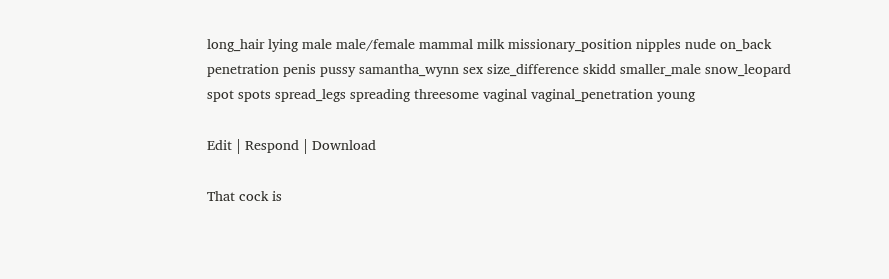long_hair lying male male/female mammal milk missionary_position nipples nude on_back penetration penis pussy samantha_wynn sex size_difference skidd smaller_male snow_leopard spot spots spread_legs spreading threesome vaginal vaginal_penetration young

Edit | Respond | Download

That cock is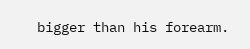bigger than his forearm.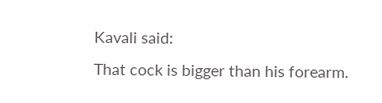Kavali said:
That cock is bigger than his forearm.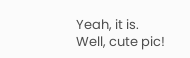Yeah, it is. Well, cute pic!